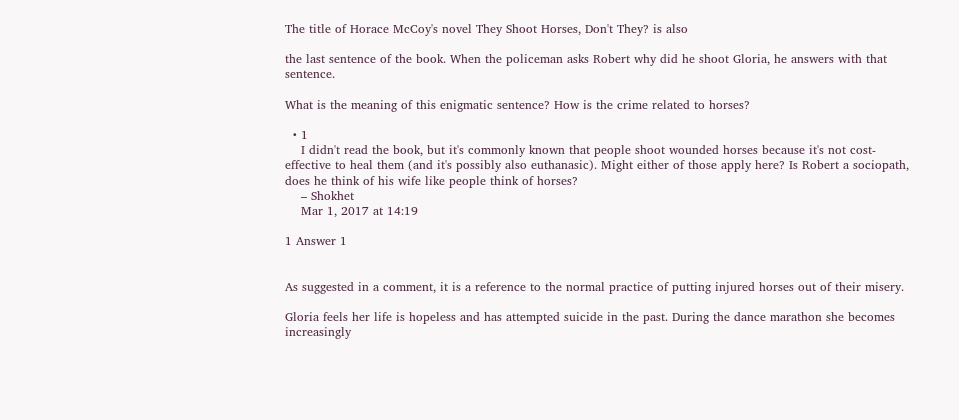The title of Horace McCoy's novel They Shoot Horses, Don't They? is also

the last sentence of the book. When the policeman asks Robert why did he shoot Gloria, he answers with that sentence.

What is the meaning of this enigmatic sentence? How is the crime related to horses?

  • 1
    I didn't read the book, but it's commonly known that people shoot wounded horses because it's not cost-effective to heal them (and it's possibly also euthanasic). Might either of those apply here? Is Robert a sociopath, does he think of his wife like people think of horses?
    – Shokhet
    Mar 1, 2017 at 14:19

1 Answer 1


As suggested in a comment, it is a reference to the normal practice of putting injured horses out of their misery.

Gloria feels her life is hopeless and has attempted suicide in the past. During the dance marathon she becomes increasingly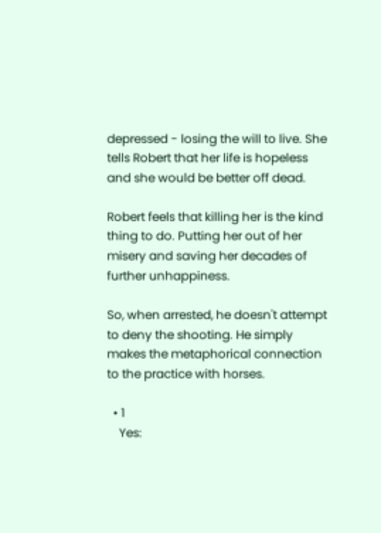depressed - losing the will to live. She tells Robert that her life is hopeless and she would be better off dead.

Robert feels that killing her is the kind thing to do. Putting her out of her misery and saving her decades of further unhappiness.

So, when arrested, he doesn't attempt to deny the shooting. He simply makes the metaphorical connection to the practice with horses.

  • 1
    Yes: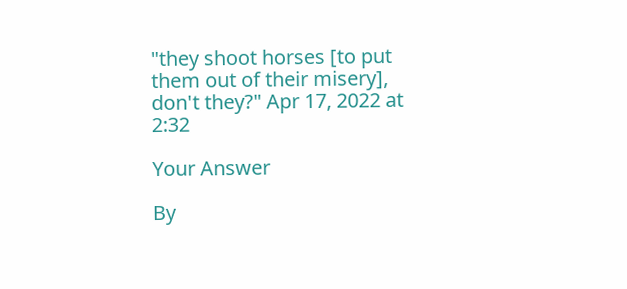"they shoot horses [to put them out of their misery], don't they?" Apr 17, 2022 at 2:32

Your Answer

By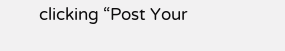clicking “Post Your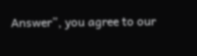Answer”, you agree to our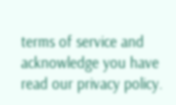terms of service and acknowledge you have read our privacy policy.